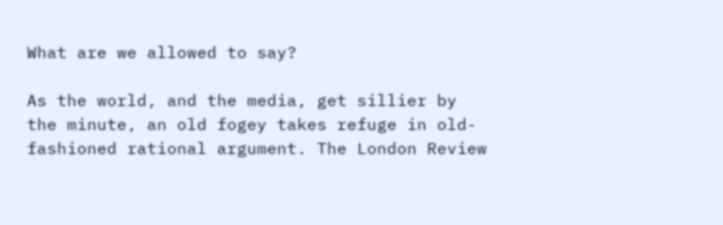What are we allowed to say?

As the world, and the media, get sillier by the minute, an old fogey takes refuge in old-fashioned rational argument. The London Review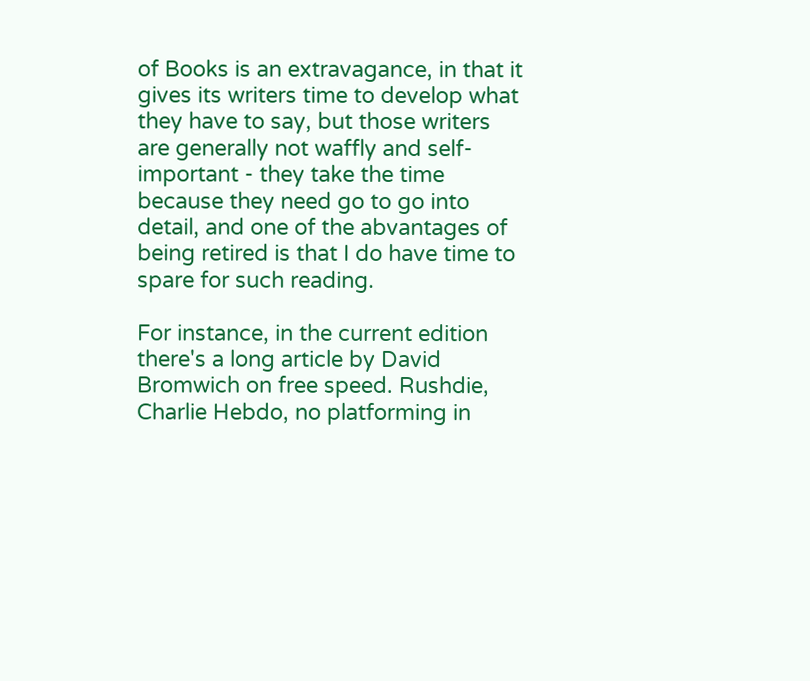of Books is an extravagance, in that it gives its writers time to develop what they have to say, but those writers are generally not waffly and self-important - they take the time because they need go to go into detail, and one of the abvantages of being retired is that I do have time to spare for such reading.

For instance, in the current edition there's a long article by David Bromwich on free speed. Rushdie, Charlie Hebdo, no platforming in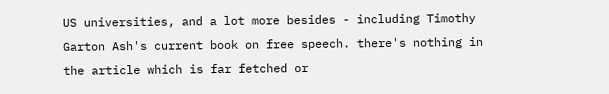US universities, and a lot more besides - including Timothy Garton Ash's current book on free speech. there's nothing in the article which is far fetched or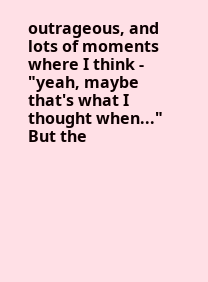outrageous, and lots of moments where I think - "yeah, maybe that's what I thought when..." But the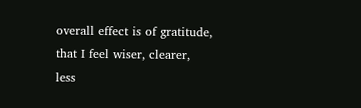overall effect is of gratitude, that I feel wiser, clearer, less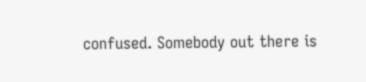confused. Somebody out there is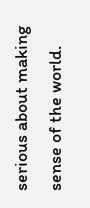serious about making sense of the world.